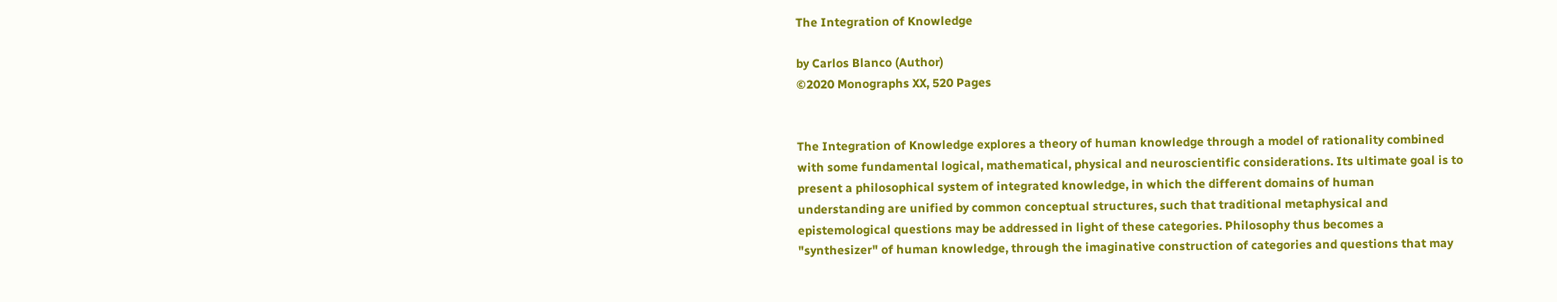The Integration of Knowledge

by Carlos Blanco (Author)
©2020 Monographs XX, 520 Pages


The Integration of Knowledge explores a theory of human knowledge through a model of rationality combined with some fundamental logical, mathematical, physical and neuroscientific considerations. Its ultimate goal is to present a philosophical system of integrated knowledge, in which the different domains of human understanding are unified by common conceptual structures, such that traditional metaphysical and epistemological questions may be addressed in light of these categories. Philosophy thus becomes a "synthesizer" of human knowledge, through the imaginative construction of categories and questions that may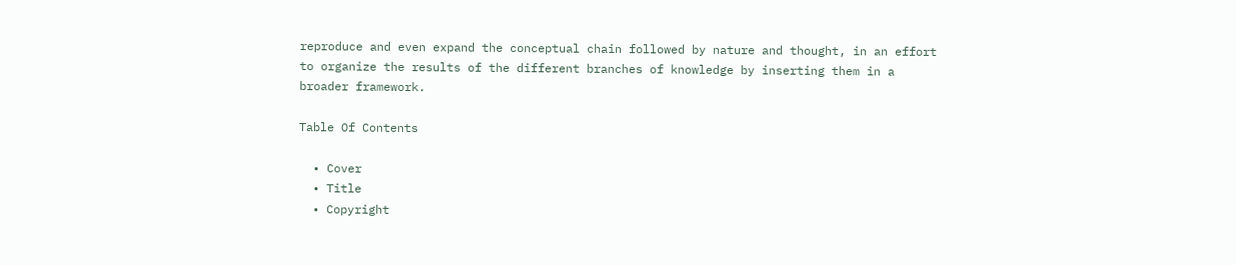reproduce and even expand the conceptual chain followed by nature and thought, in an effort to organize the results of the different branches of knowledge by inserting them in a broader framework.

Table Of Contents

  • Cover
  • Title
  • Copyright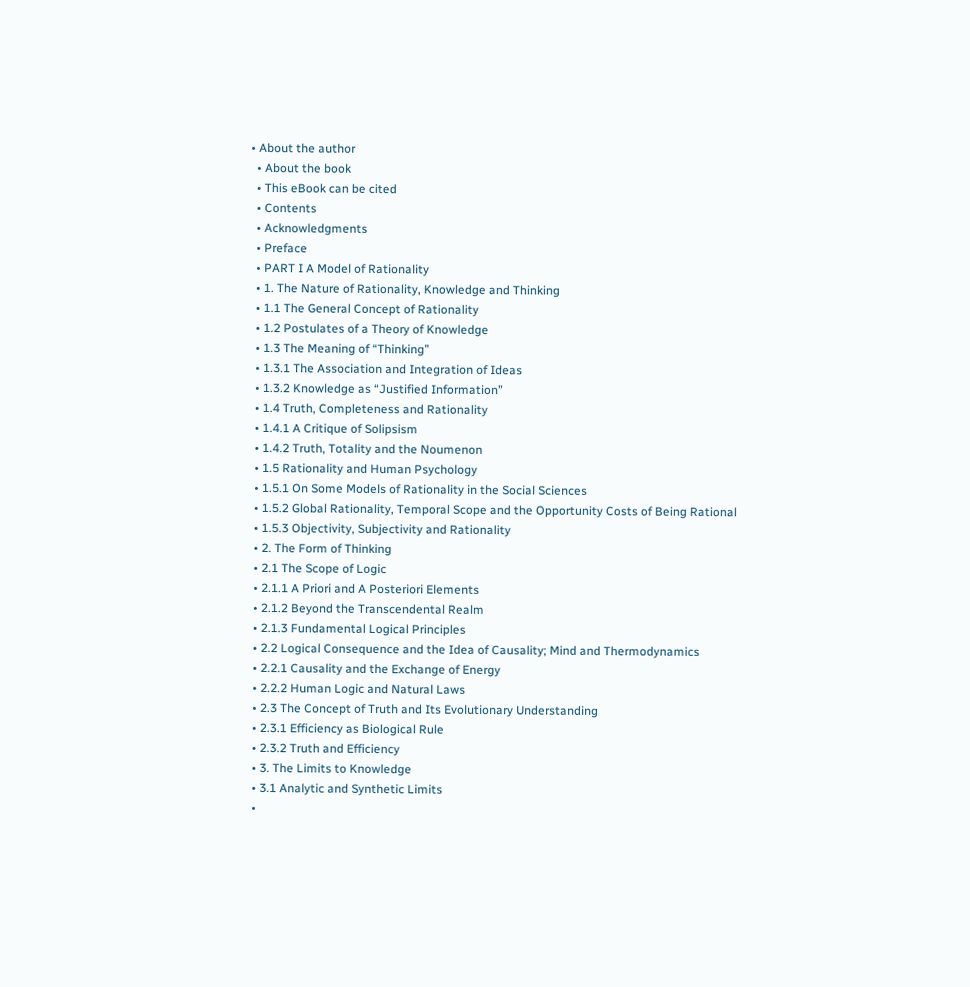• About the author
  • About the book
  • This eBook can be cited
  • Contents
  • Acknowledgments
  • Preface
  • PART I A Model of Rationality
  • 1. The Nature of Rationality, Knowledge and Thinking
  • 1.1 The General Concept of Rationality
  • 1.2 Postulates of a Theory of Knowledge
  • 1.3 The Meaning of “Thinking”
  • 1.3.1 The Association and Integration of Ideas
  • 1.3.2 Knowledge as “Justified Information”
  • 1.4 Truth, Completeness and Rationality
  • 1.4.1 A Critique of Solipsism
  • 1.4.2 Truth, Totality and the Noumenon
  • 1.5 Rationality and Human Psychology
  • 1.5.1 On Some Models of Rationality in the Social Sciences
  • 1.5.2 Global Rationality, Temporal Scope and the Opportunity Costs of Being Rational
  • 1.5.3 Objectivity, Subjectivity and Rationality
  • 2. The Form of Thinking
  • 2.1 The Scope of Logic
  • 2.1.1 A Priori and A Posteriori Elements
  • 2.1.2 Beyond the Transcendental Realm
  • 2.1.3 Fundamental Logical Principles
  • 2.2 Logical Consequence and the Idea of Causality; Mind and Thermodynamics
  • 2.2.1 Causality and the Exchange of Energy
  • 2.2.2 Human Logic and Natural Laws
  • 2.3 The Concept of Truth and Its Evolutionary Understanding
  • 2.3.1 Efficiency as Biological Rule
  • 2.3.2 Truth and Efficiency
  • 3. The Limits to Knowledge
  • 3.1 Analytic and Synthetic Limits
  •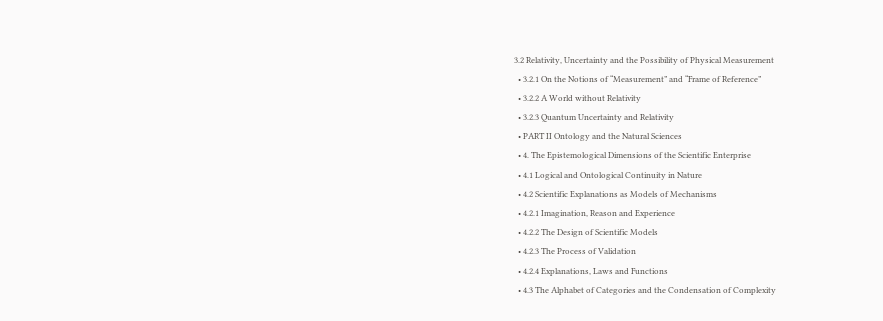3.2 Relativity, Uncertainty and the Possibility of Physical Measurement
  • 3.2.1 On the Notions of “Measurement” and “Frame of Reference”
  • 3.2.2 A World without Relativity
  • 3.2.3 Quantum Uncertainty and Relativity
  • PART II Ontology and the Natural Sciences
  • 4. The Epistemological Dimensions of the Scientific Enterprise
  • 4.1 Logical and Ontological Continuity in Nature
  • 4.2 Scientific Explanations as Models of Mechanisms
  • 4.2.1 Imagination, Reason and Experience
  • 4.2.2 The Design of Scientific Models
  • 4.2.3 The Process of Validation
  • 4.2.4 Explanations, Laws and Functions
  • 4.3 The Alphabet of Categories and the Condensation of Complexity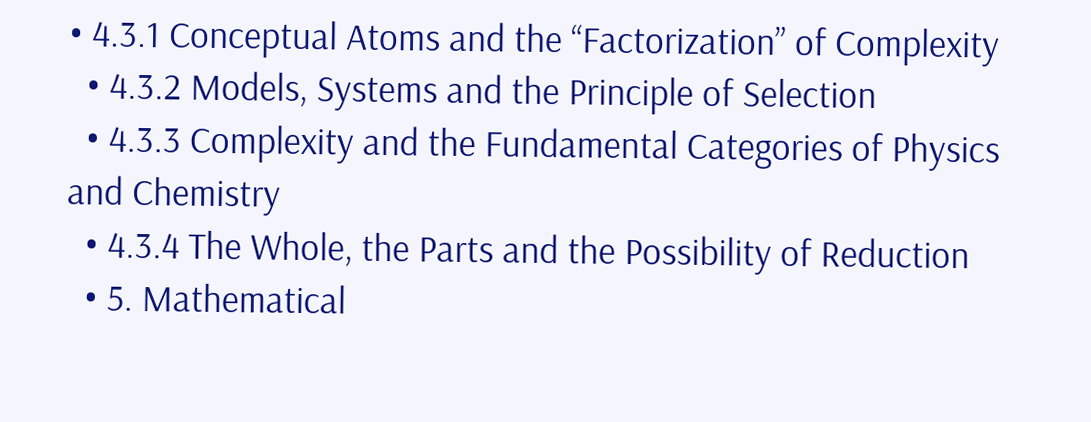• 4.3.1 Conceptual Atoms and the “Factorization” of Complexity
  • 4.3.2 Models, Systems and the Principle of Selection
  • 4.3.3 Complexity and the Fundamental Categories of Physics and Chemistry
  • 4.3.4 The Whole, the Parts and the Possibility of Reduction
  • 5. Mathematical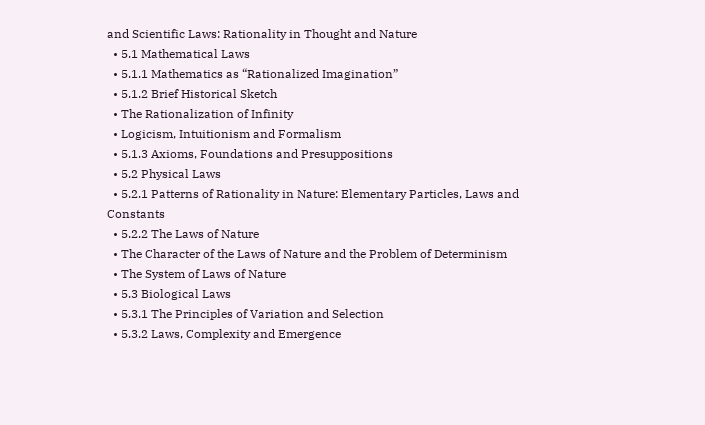and Scientific Laws: Rationality in Thought and Nature
  • 5.1 Mathematical Laws
  • 5.1.1 Mathematics as “Rationalized Imagination”
  • 5.1.2 Brief Historical Sketch
  • The Rationalization of Infinity
  • Logicism, Intuitionism and Formalism
  • 5.1.3 Axioms, Foundations and Presuppositions
  • 5.2 Physical Laws
  • 5.2.1 Patterns of Rationality in Nature: Elementary Particles, Laws and Constants
  • 5.2.2 The Laws of Nature
  • The Character of the Laws of Nature and the Problem of Determinism
  • The System of Laws of Nature
  • 5.3 Biological Laws
  • 5.3.1 The Principles of Variation and Selection
  • 5.3.2 Laws, Complexity and Emergence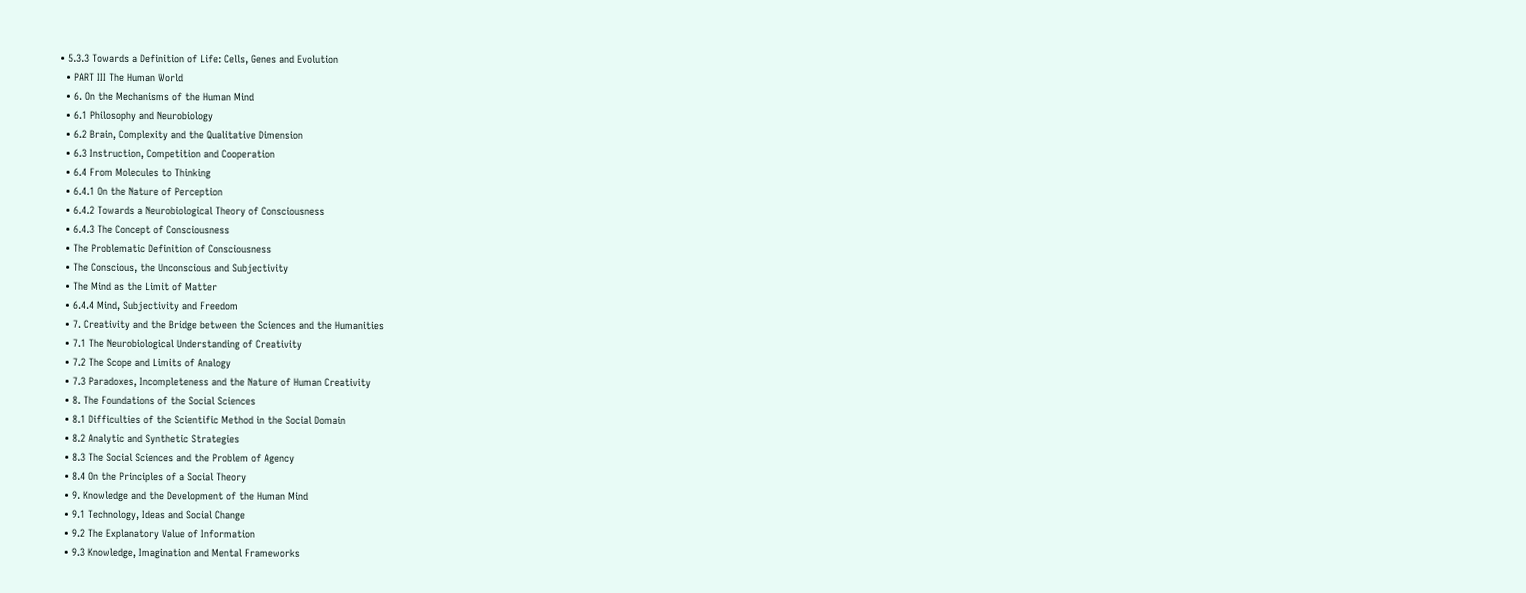• 5.3.3 Towards a Definition of Life: Cells, Genes and Evolution
  • PART III The Human World
  • 6. On the Mechanisms of the Human Mind
  • 6.1 Philosophy and Neurobiology
  • 6.2 Brain, Complexity and the Qualitative Dimension
  • 6.3 Instruction, Competition and Cooperation
  • 6.4 From Molecules to Thinking
  • 6.4.1 On the Nature of Perception
  • 6.4.2 Towards a Neurobiological Theory of Consciousness
  • 6.4.3 The Concept of Consciousness
  • The Problematic Definition of Consciousness
  • The Conscious, the Unconscious and Subjectivity
  • The Mind as the Limit of Matter
  • 6.4.4 Mind, Subjectivity and Freedom
  • 7. Creativity and the Bridge between the Sciences and the Humanities
  • 7.1 The Neurobiological Understanding of Creativity
  • 7.2 The Scope and Limits of Analogy
  • 7.3 Paradoxes, Incompleteness and the Nature of Human Creativity
  • 8. The Foundations of the Social Sciences
  • 8.1 Difficulties of the Scientific Method in the Social Domain
  • 8.2 Analytic and Synthetic Strategies
  • 8.3 The Social Sciences and the Problem of Agency
  • 8.4 On the Principles of a Social Theory
  • 9. Knowledge and the Development of the Human Mind
  • 9.1 Technology, Ideas and Social Change
  • 9.2 The Explanatory Value of Information
  • 9.3 Knowledge, Imagination and Mental Frameworks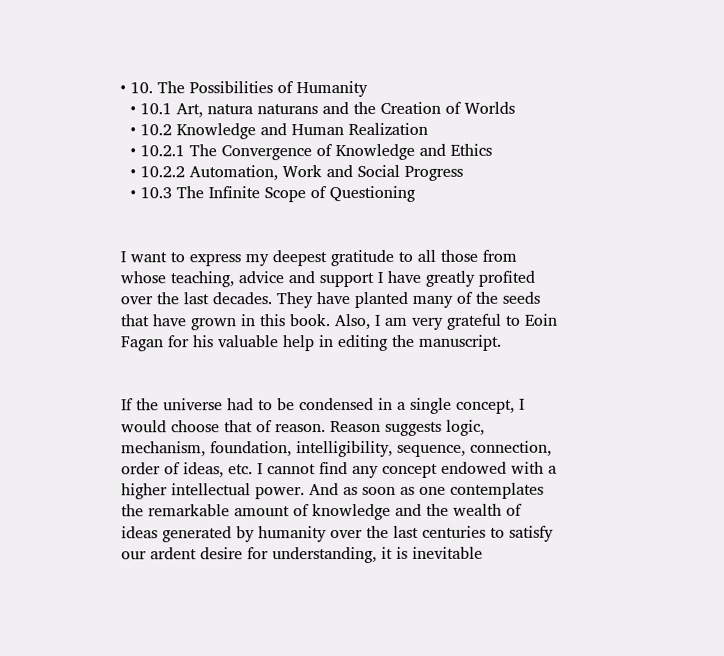• 10. The Possibilities of Humanity
  • 10.1 Art, natura naturans and the Creation of Worlds
  • 10.2 Knowledge and Human Realization
  • 10.2.1 The Convergence of Knowledge and Ethics
  • 10.2.2 Automation, Work and Social Progress
  • 10.3 The Infinite Scope of Questioning


I want to express my deepest gratitude to all those from whose teaching, advice and support I have greatly profited over the last decades. They have planted many of the seeds that have grown in this book. Also, I am very grateful to Eoin Fagan for his valuable help in editing the manuscript.


If the universe had to be condensed in a single concept, I would choose that of reason. Reason suggests logic, mechanism, foundation, intelligibility, sequence, connection, order of ideas, etc. I cannot find any concept endowed with a higher intellectual power. And as soon as one contemplates the remarkable amount of knowledge and the wealth of ideas generated by humanity over the last centuries to satisfy our ardent desire for understanding, it is inevitable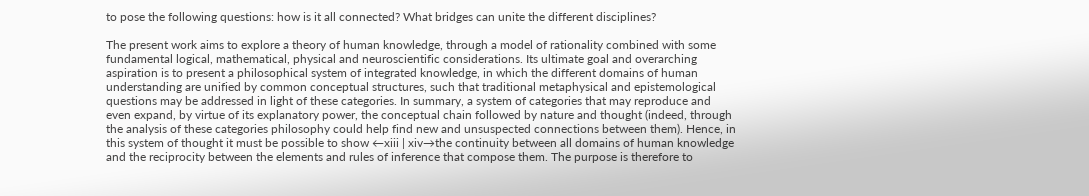to pose the following questions: how is it all connected? What bridges can unite the different disciplines?

The present work aims to explore a theory of human knowledge, through a model of rationality combined with some fundamental logical, mathematical, physical and neuroscientific considerations. Its ultimate goal and overarching aspiration is to present a philosophical system of integrated knowledge, in which the different domains of human understanding are unified by common conceptual structures, such that traditional metaphysical and epistemological questions may be addressed in light of these categories. In summary, a system of categories that may reproduce and even expand, by virtue of its explanatory power, the conceptual chain followed by nature and thought (indeed, through the analysis of these categories philosophy could help find new and unsuspected connections between them). Hence, in this system of thought it must be possible to show ←xiii | xiv→the continuity between all domains of human knowledge and the reciprocity between the elements and rules of inference that compose them. The purpose is therefore to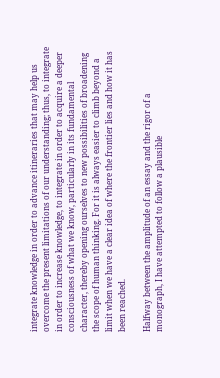integrate knowledge in order to advance itineraries that may help us overcome the present limitations of our understanding; thus, to integrate in order to increase knowledge, to integrate in order to acquire a deeper consciousness of what we know, particularly in its fundamental character, thereby opening ourselves to new possibilities of broadening the scope of human thinking. For it is always easier to climb beyond a limit when we have a clear idea of where the frontier lies and how it has been reached.

Halfway between the amplitude of an essay and the rigor of a monograph, I have attempted to follow a plausible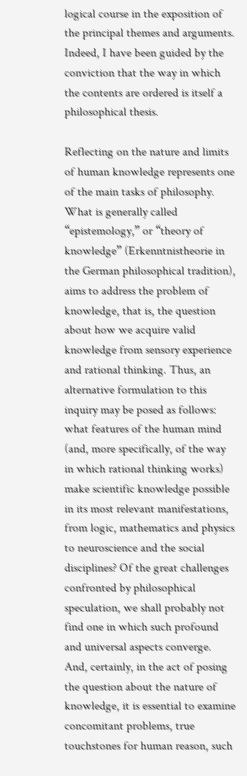logical course in the exposition of the principal themes and arguments. Indeed, I have been guided by the conviction that the way in which the contents are ordered is itself a philosophical thesis.

Reflecting on the nature and limits of human knowledge represents one of the main tasks of philosophy. What is generally called “epistemology,” or “theory of knowledge” (Erkenntnistheorie in the German philosophical tradition), aims to address the problem of knowledge, that is, the question about how we acquire valid knowledge from sensory experience and rational thinking. Thus, an alternative formulation to this inquiry may be posed as follows: what features of the human mind (and, more specifically, of the way in which rational thinking works) make scientific knowledge possible in its most relevant manifestations, from logic, mathematics and physics to neuroscience and the social disciplines? Of the great challenges confronted by philosophical speculation, we shall probably not find one in which such profound and universal aspects converge. And, certainly, in the act of posing the question about the nature of knowledge, it is essential to examine concomitant problems, true touchstones for human reason, such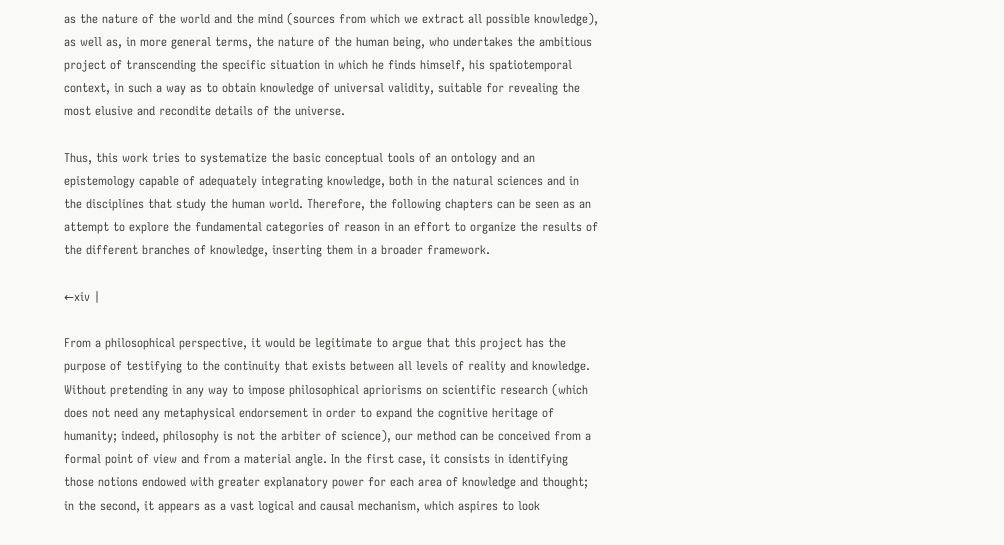as the nature of the world and the mind (sources from which we extract all possible knowledge), as well as, in more general terms, the nature of the human being, who undertakes the ambitious project of transcending the specific situation in which he finds himself, his spatiotemporal context, in such a way as to obtain knowledge of universal validity, suitable for revealing the most elusive and recondite details of the universe.

Thus, this work tries to systematize the basic conceptual tools of an ontology and an epistemology capable of adequately integrating knowledge, both in the natural sciences and in the disciplines that study the human world. Therefore, the following chapters can be seen as an attempt to explore the fundamental categories of reason in an effort to organize the results of the different branches of knowledge, inserting them in a broader framework.

←xiv |

From a philosophical perspective, it would be legitimate to argue that this project has the purpose of testifying to the continuity that exists between all levels of reality and knowledge. Without pretending in any way to impose philosophical apriorisms on scientific research (which does not need any metaphysical endorsement in order to expand the cognitive heritage of humanity; indeed, philosophy is not the arbiter of science), our method can be conceived from a formal point of view and from a material angle. In the first case, it consists in identifying those notions endowed with greater explanatory power for each area of knowledge and thought; in the second, it appears as a vast logical and causal mechanism, which aspires to look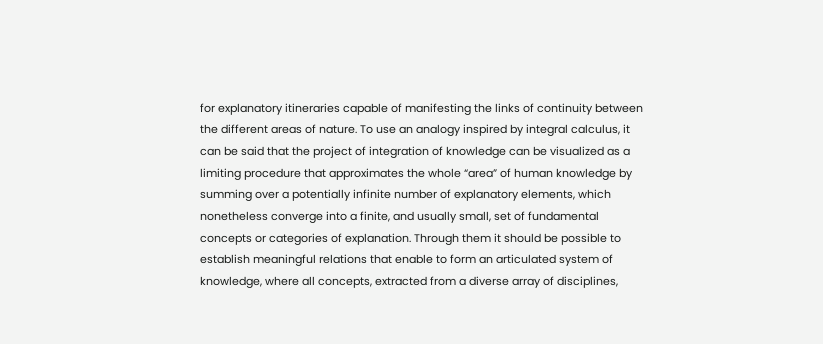for explanatory itineraries capable of manifesting the links of continuity between the different areas of nature. To use an analogy inspired by integral calculus, it can be said that the project of integration of knowledge can be visualized as a limiting procedure that approximates the whole “area” of human knowledge by summing over a potentially infinite number of explanatory elements, which nonetheless converge into a finite, and usually small, set of fundamental concepts or categories of explanation. Through them it should be possible to establish meaningful relations that enable to form an articulated system of knowledge, where all concepts, extracted from a diverse array of disciplines,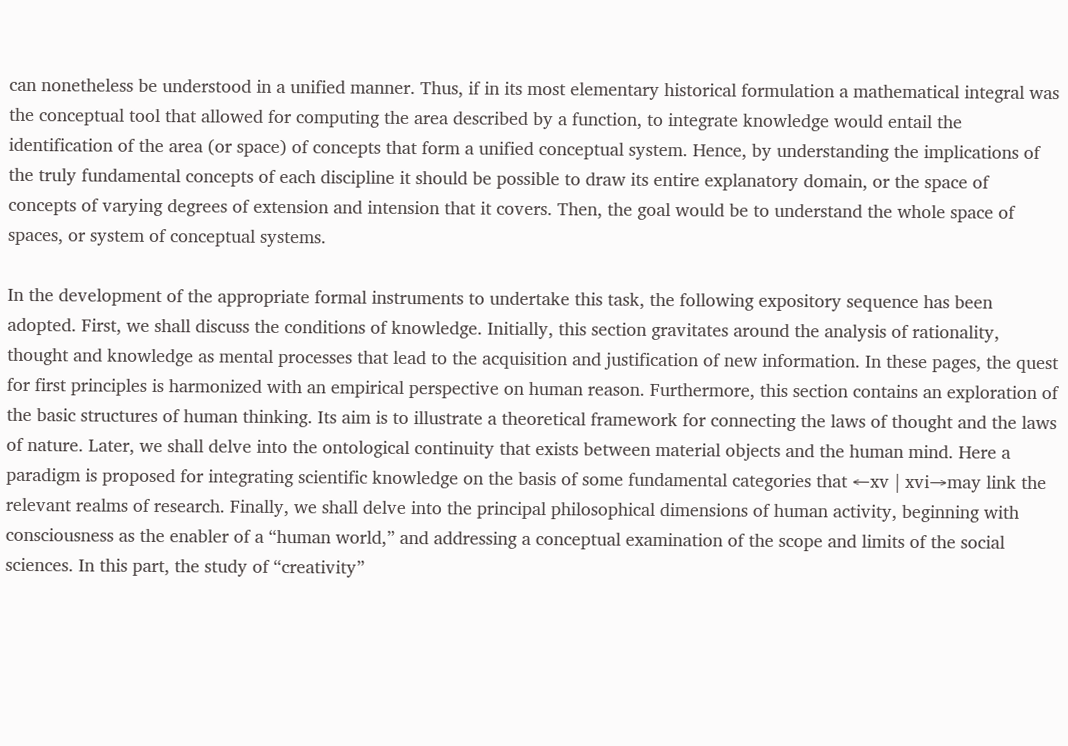can nonetheless be understood in a unified manner. Thus, if in its most elementary historical formulation a mathematical integral was the conceptual tool that allowed for computing the area described by a function, to integrate knowledge would entail the identification of the area (or space) of concepts that form a unified conceptual system. Hence, by understanding the implications of the truly fundamental concepts of each discipline it should be possible to draw its entire explanatory domain, or the space of concepts of varying degrees of extension and intension that it covers. Then, the goal would be to understand the whole space of spaces, or system of conceptual systems.

In the development of the appropriate formal instruments to undertake this task, the following expository sequence has been adopted. First, we shall discuss the conditions of knowledge. Initially, this section gravitates around the analysis of rationality, thought and knowledge as mental processes that lead to the acquisition and justification of new information. In these pages, the quest for first principles is harmonized with an empirical perspective on human reason. Furthermore, this section contains an exploration of the basic structures of human thinking. Its aim is to illustrate a theoretical framework for connecting the laws of thought and the laws of nature. Later, we shall delve into the ontological continuity that exists between material objects and the human mind. Here a paradigm is proposed for integrating scientific knowledge on the basis of some fundamental categories that ←xv | xvi→may link the relevant realms of research. Finally, we shall delve into the principal philosophical dimensions of human activity, beginning with consciousness as the enabler of a “human world,” and addressing a conceptual examination of the scope and limits of the social sciences. In this part, the study of “creativity”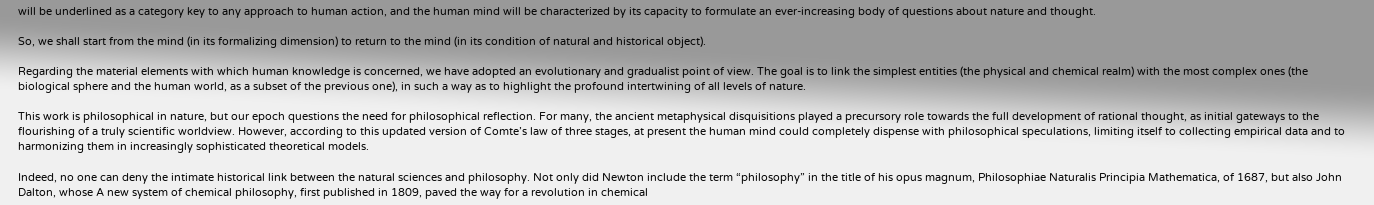will be underlined as a category key to any approach to human action, and the human mind will be characterized by its capacity to formulate an ever-increasing body of questions about nature and thought.

So, we shall start from the mind (in its formalizing dimension) to return to the mind (in its condition of natural and historical object).

Regarding the material elements with which human knowledge is concerned, we have adopted an evolutionary and gradualist point of view. The goal is to link the simplest entities (the physical and chemical realm) with the most complex ones (the biological sphere and the human world, as a subset of the previous one), in such a way as to highlight the profound intertwining of all levels of nature.

This work is philosophical in nature, but our epoch questions the need for philosophical reflection. For many, the ancient metaphysical disquisitions played a precursory role towards the full development of rational thought, as initial gateways to the flourishing of a truly scientific worldview. However, according to this updated version of Comte’s law of three stages, at present the human mind could completely dispense with philosophical speculations, limiting itself to collecting empirical data and to harmonizing them in increasingly sophisticated theoretical models.

Indeed, no one can deny the intimate historical link between the natural sciences and philosophy. Not only did Newton include the term “philosophy” in the title of his opus magnum, Philosophiae Naturalis Principia Mathematica, of 1687, but also John Dalton, whose A new system of chemical philosophy, first published in 1809, paved the way for a revolution in chemical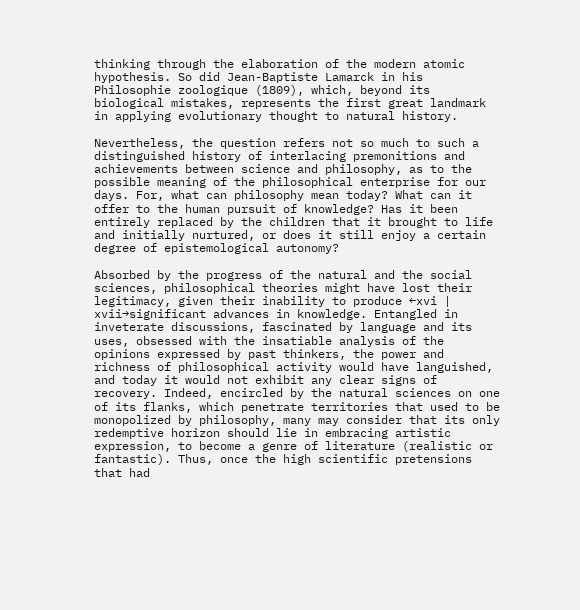thinking through the elaboration of the modern atomic hypothesis. So did Jean-Baptiste Lamarck in his Philosophie zoologique (1809), which, beyond its biological mistakes, represents the first great landmark in applying evolutionary thought to natural history.

Nevertheless, the question refers not so much to such a distinguished history of interlacing premonitions and achievements between science and philosophy, as to the possible meaning of the philosophical enterprise for our days. For, what can philosophy mean today? What can it offer to the human pursuit of knowledge? Has it been entirely replaced by the children that it brought to life and initially nurtured, or does it still enjoy a certain degree of epistemological autonomy?

Absorbed by the progress of the natural and the social sciences, philosophical theories might have lost their legitimacy, given their inability to produce ←xvi | xvii→significant advances in knowledge. Entangled in inveterate discussions, fascinated by language and its uses, obsessed with the insatiable analysis of the opinions expressed by past thinkers, the power and richness of philosophical activity would have languished, and today it would not exhibit any clear signs of recovery. Indeed, encircled by the natural sciences on one of its flanks, which penetrate territories that used to be monopolized by philosophy, many may consider that its only redemptive horizon should lie in embracing artistic expression, to become a genre of literature (realistic or fantastic). Thus, once the high scientific pretensions that had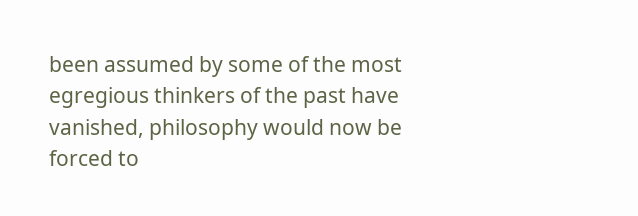been assumed by some of the most egregious thinkers of the past have vanished, philosophy would now be forced to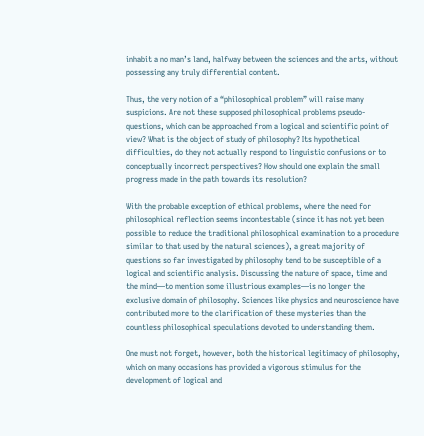inhabit a no man’s land, halfway between the sciences and the arts, without possessing any truly differential content.

Thus, the very notion of a “philosophical problem” will raise many suspicions. Are not these supposed philosophical problems pseudo-questions, which can be approached from a logical and scientific point of view? What is the object of study of philosophy? Its hypothetical difficulties, do they not actually respond to linguistic confusions or to conceptually incorrect perspectives? How should one explain the small progress made in the path towards its resolution?

With the probable exception of ethical problems, where the need for philosophical reflection seems incontestable (since it has not yet been possible to reduce the traditional philosophical examination to a procedure similar to that used by the natural sciences), a great majority of questions so far investigated by philosophy tend to be susceptible of a logical and scientific analysis. Discussing the nature of space, time and the mind—to mention some illustrious examples—is no longer the exclusive domain of philosophy. Sciences like physics and neuroscience have contributed more to the clarification of these mysteries than the countless philosophical speculations devoted to understanding them.

One must not forget, however, both the historical legitimacy of philosophy, which on many occasions has provided a vigorous stimulus for the development of logical and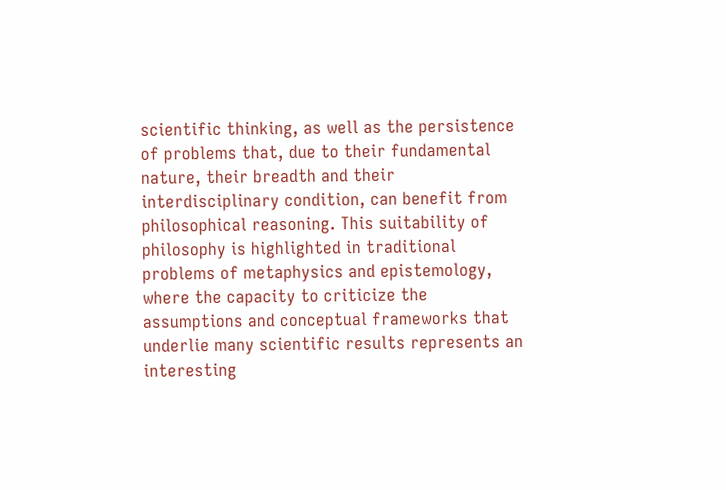scientific thinking, as well as the persistence of problems that, due to their fundamental nature, their breadth and their interdisciplinary condition, can benefit from philosophical reasoning. This suitability of philosophy is highlighted in traditional problems of metaphysics and epistemology, where the capacity to criticize the assumptions and conceptual frameworks that underlie many scientific results represents an interesting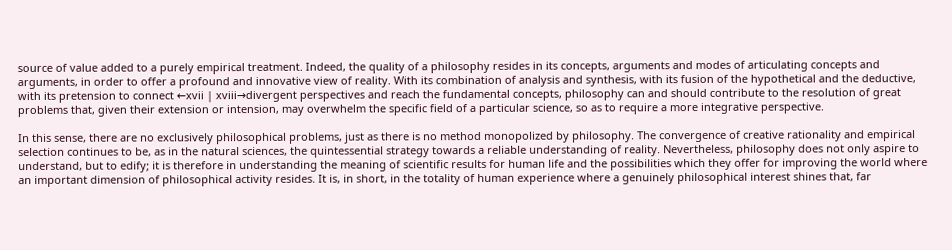source of value added to a purely empirical treatment. Indeed, the quality of a philosophy resides in its concepts, arguments and modes of articulating concepts and arguments, in order to offer a profound and innovative view of reality. With its combination of analysis and synthesis, with its fusion of the hypothetical and the deductive, with its pretension to connect ←xvii | xviii→divergent perspectives and reach the fundamental concepts, philosophy can and should contribute to the resolution of great problems that, given their extension or intension, may overwhelm the specific field of a particular science, so as to require a more integrative perspective.

In this sense, there are no exclusively philosophical problems, just as there is no method monopolized by philosophy. The convergence of creative rationality and empirical selection continues to be, as in the natural sciences, the quintessential strategy towards a reliable understanding of reality. Nevertheless, philosophy does not only aspire to understand, but to edify; it is therefore in understanding the meaning of scientific results for human life and the possibilities which they offer for improving the world where an important dimension of philosophical activity resides. It is, in short, in the totality of human experience where a genuinely philosophical interest shines that, far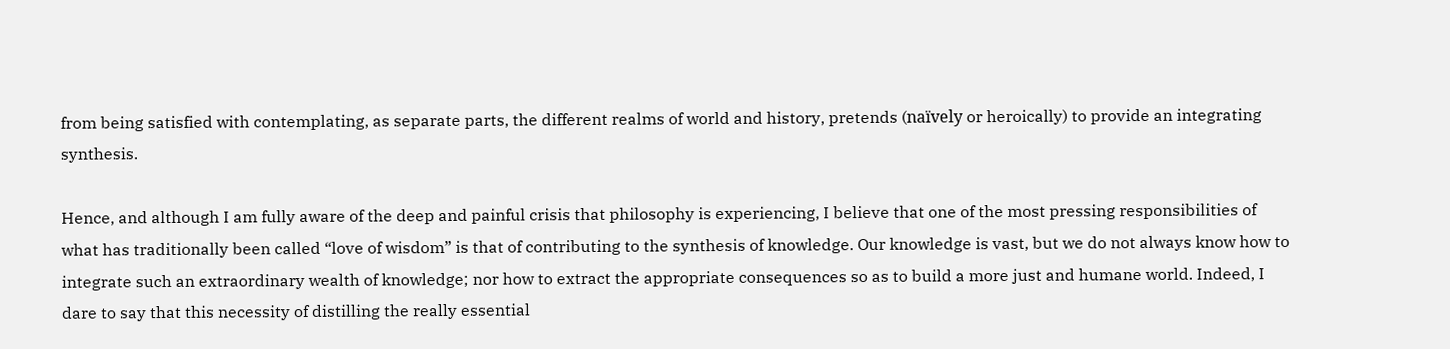from being satisfied with contemplating, as separate parts, the different realms of world and history, pretends (naïvely or heroically) to provide an integrating synthesis.

Hence, and although I am fully aware of the deep and painful crisis that philosophy is experiencing, I believe that one of the most pressing responsibilities of what has traditionally been called “love of wisdom” is that of contributing to the synthesis of knowledge. Our knowledge is vast, but we do not always know how to integrate such an extraordinary wealth of knowledge; nor how to extract the appropriate consequences so as to build a more just and humane world. Indeed, I dare to say that this necessity of distilling the really essential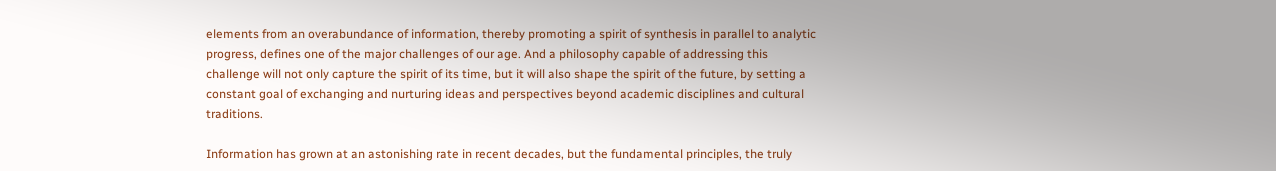elements from an overabundance of information, thereby promoting a spirit of synthesis in parallel to analytic progress, defines one of the major challenges of our age. And a philosophy capable of addressing this challenge will not only capture the spirit of its time, but it will also shape the spirit of the future, by setting a constant goal of exchanging and nurturing ideas and perspectives beyond academic disciplines and cultural traditions.

Information has grown at an astonishing rate in recent decades, but the fundamental principles, the truly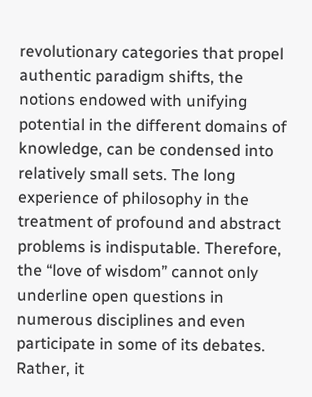revolutionary categories that propel authentic paradigm shifts, the notions endowed with unifying potential in the different domains of knowledge, can be condensed into relatively small sets. The long experience of philosophy in the treatment of profound and abstract problems is indisputable. Therefore, the “love of wisdom” cannot only underline open questions in numerous disciplines and even participate in some of its debates. Rather, it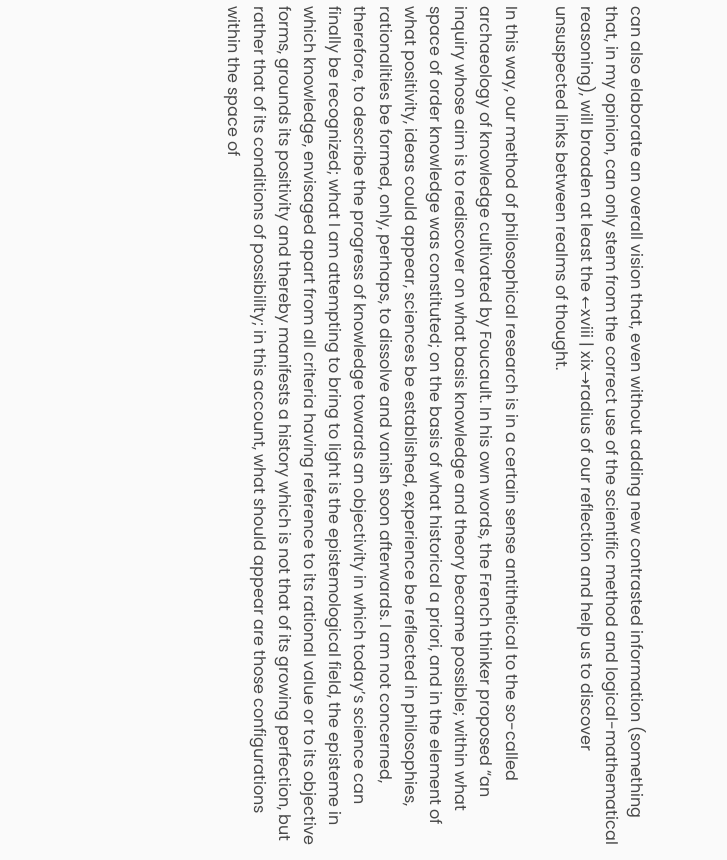can also elaborate an overall vision that, even without adding new contrasted information (something that, in my opinion, can only stem from the correct use of the scientific method and logical-mathematical reasoning), will broaden at least the ←xviii | xix→radius of our reflection and help us to discover unsuspected links between realms of thought.

In this way, our method of philosophical research is in a certain sense antithetical to the so-called archaeology of knowledge cultivated by Foucault. In his own words, the French thinker proposed “an inquiry whose aim is to rediscover on what basis knowledge and theory became possible; within what space of order knowledge was constituted; on the basis of what historical a priori, and in the element of what positivity, ideas could appear, sciences be established, experience be reflected in philosophies, rationalities be formed, only, perhaps, to dissolve and vanish soon afterwards. I am not concerned, therefore, to describe the progress of knowledge towards an objectivity in which today’s science can finally be recognized; what I am attempting to bring to light is the epistemological field, the episteme in which knowledge, envisaged apart from all criteria having reference to its rational value or to its objective forms, grounds its positivity and thereby manifests a history which is not that of its growing perfection, but rather that of its conditions of possibility; in this account, what should appear are those configurations within the space of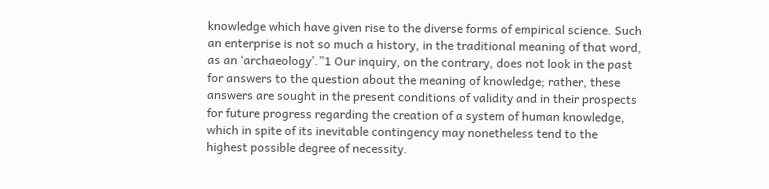knowledge which have given rise to the diverse forms of empirical science. Such an enterprise is not so much a history, in the traditional meaning of that word, as an ‘archaeology’.”1 Our inquiry, on the contrary, does not look in the past for answers to the question about the meaning of knowledge; rather, these answers are sought in the present conditions of validity and in their prospects for future progress regarding the creation of a system of human knowledge, which in spite of its inevitable contingency may nonetheless tend to the highest possible degree of necessity.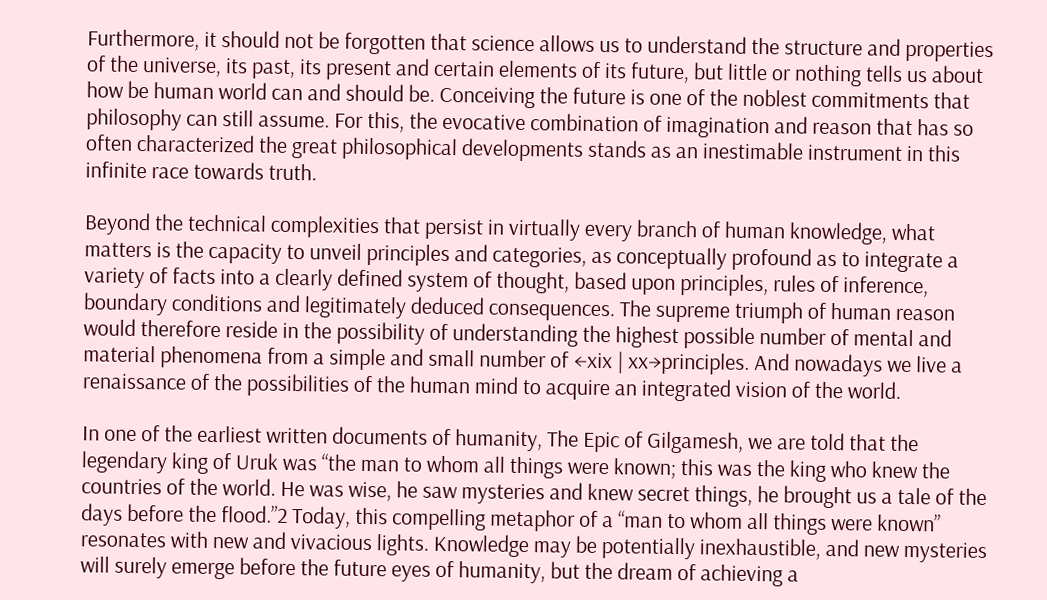Furthermore, it should not be forgotten that science allows us to understand the structure and properties of the universe, its past, its present and certain elements of its future, but little or nothing tells us about how be human world can and should be. Conceiving the future is one of the noblest commitments that philosophy can still assume. For this, the evocative combination of imagination and reason that has so often characterized the great philosophical developments stands as an inestimable instrument in this infinite race towards truth.

Beyond the technical complexities that persist in virtually every branch of human knowledge, what matters is the capacity to unveil principles and categories, as conceptually profound as to integrate a variety of facts into a clearly defined system of thought, based upon principles, rules of inference, boundary conditions and legitimately deduced consequences. The supreme triumph of human reason would therefore reside in the possibility of understanding the highest possible number of mental and material phenomena from a simple and small number of ←xix | xx→principles. And nowadays we live a renaissance of the possibilities of the human mind to acquire an integrated vision of the world.

In one of the earliest written documents of humanity, The Epic of Gilgamesh, we are told that the legendary king of Uruk was “the man to whom all things were known; this was the king who knew the countries of the world. He was wise, he saw mysteries and knew secret things, he brought us a tale of the days before the flood.”2 Today, this compelling metaphor of a “man to whom all things were known” resonates with new and vivacious lights. Knowledge may be potentially inexhaustible, and new mysteries will surely emerge before the future eyes of humanity, but the dream of achieving a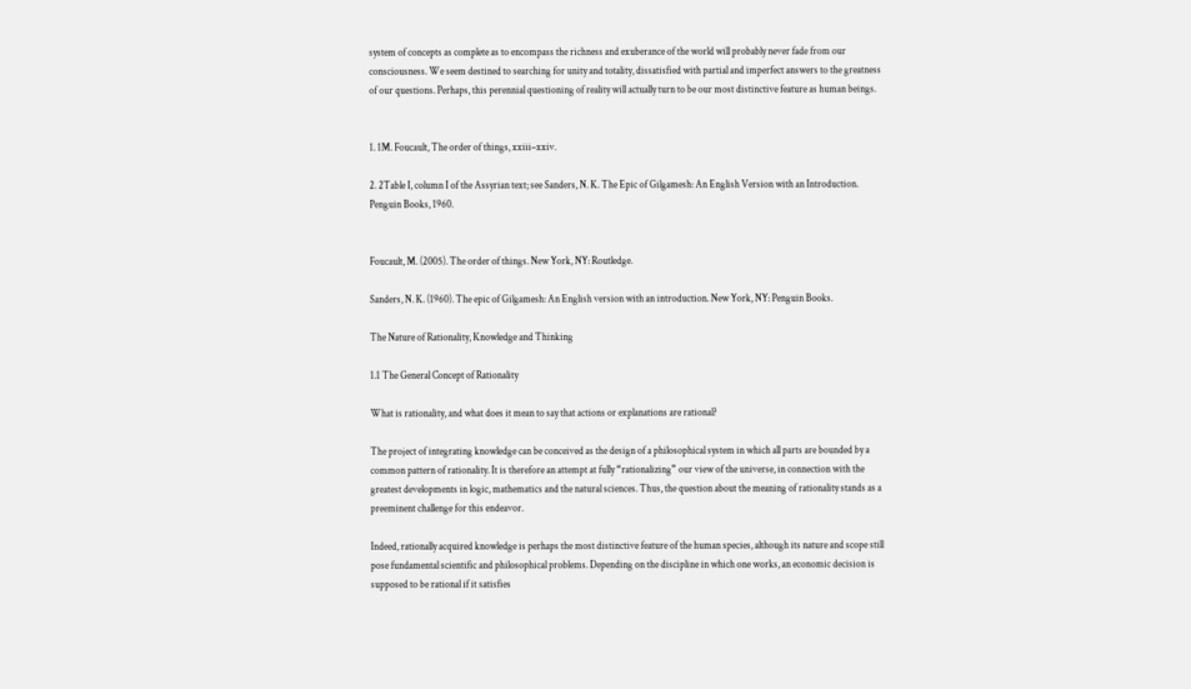system of concepts as complete as to encompass the richness and exuberance of the world will probably never fade from our consciousness. We seem destined to searching for unity and totality, dissatisfied with partial and imperfect answers to the greatness of our questions. Perhaps, this perennial questioning of reality will actually turn to be our most distinctive feature as human beings.


1. 1M. Foucault, The order of things, xxiii–xxiv.

2. 2Table I, column I of the Assyrian text; see Sanders, N. K. The Epic of Gilgamesh: An English Version with an Introduction. Penguin Books, 1960.


Foucault, M. (2005). The order of things. New York, NY: Routledge.

Sanders, N. K. (1960). The epic of Gilgamesh: An English version with an introduction. New York, NY: Penguin Books.

The Nature of Rationality, Knowledge and Thinking

1.1 The General Concept of Rationality

What is rationality, and what does it mean to say that actions or explanations are rational?

The project of integrating knowledge can be conceived as the design of a philosophical system in which all parts are bounded by a common pattern of rationality. It is therefore an attempt at fully “rationalizing” our view of the universe, in connection with the greatest developments in logic, mathematics and the natural sciences. Thus, the question about the meaning of rationality stands as a preeminent challenge for this endeavor.

Indeed, rationally acquired knowledge is perhaps the most distinctive feature of the human species, although its nature and scope still pose fundamental scientific and philosophical problems. Depending on the discipline in which one works, an economic decision is supposed to be rational if it satisfies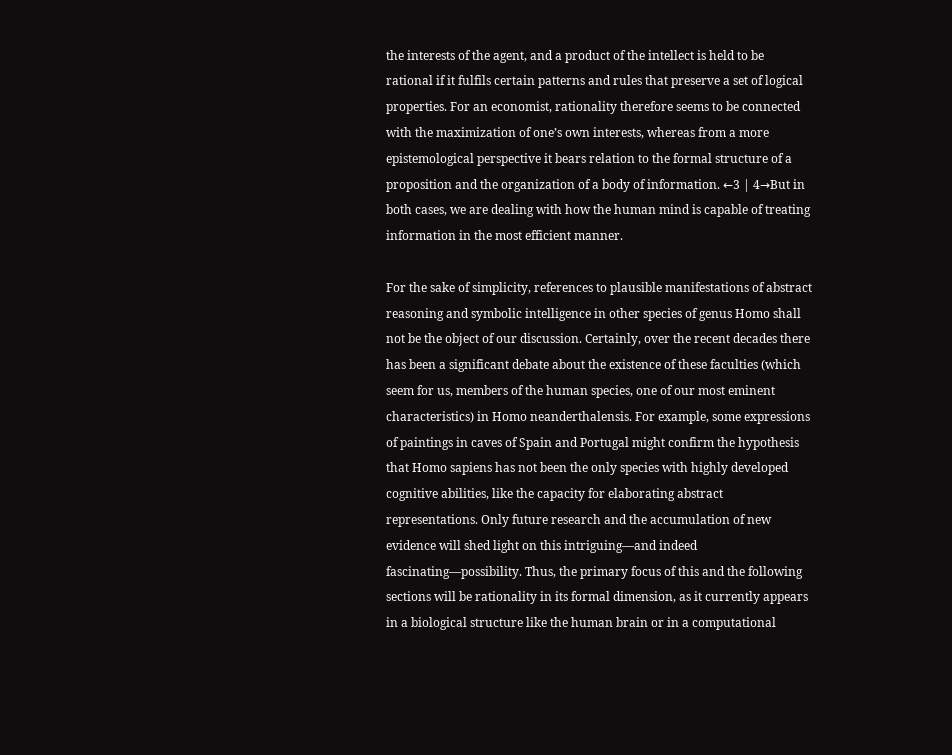the interests of the agent, and a product of the intellect is held to be rational if it fulfils certain patterns and rules that preserve a set of logical properties. For an economist, rationality therefore seems to be connected with the maximization of one’s own interests, whereas from a more epistemological perspective it bears relation to the formal structure of a proposition and the organization of a body of information. ←3 | 4→But in both cases, we are dealing with how the human mind is capable of treating information in the most efficient manner.

For the sake of simplicity, references to plausible manifestations of abstract reasoning and symbolic intelligence in other species of genus Homo shall not be the object of our discussion. Certainly, over the recent decades there has been a significant debate about the existence of these faculties (which seem for us, members of the human species, one of our most eminent characteristics) in Homo neanderthalensis. For example, some expressions of paintings in caves of Spain and Portugal might confirm the hypothesis that Homo sapiens has not been the only species with highly developed cognitive abilities, like the capacity for elaborating abstract representations. Only future research and the accumulation of new evidence will shed light on this intriguing—and indeed fascinating—possibility. Thus, the primary focus of this and the following sections will be rationality in its formal dimension, as it currently appears in a biological structure like the human brain or in a computational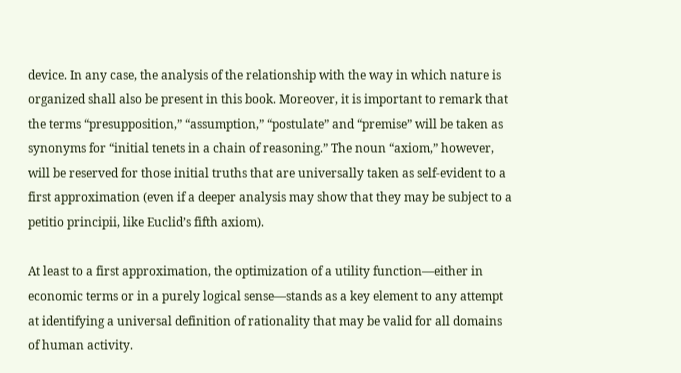device. In any case, the analysis of the relationship with the way in which nature is organized shall also be present in this book. Moreover, it is important to remark that the terms “presupposition,” “assumption,” “postulate” and “premise” will be taken as synonyms for “initial tenets in a chain of reasoning.” The noun “axiom,” however, will be reserved for those initial truths that are universally taken as self-evident to a first approximation (even if a deeper analysis may show that they may be subject to a petitio principii, like Euclid’s fifth axiom).

At least to a first approximation, the optimization of a utility function—either in economic terms or in a purely logical sense—stands as a key element to any attempt at identifying a universal definition of rationality that may be valid for all domains of human activity.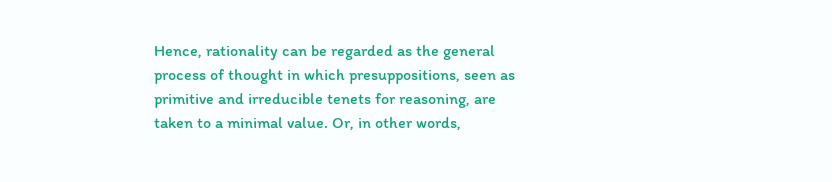Hence, rationality can be regarded as the general process of thought in which presuppositions, seen as primitive and irreducible tenets for reasoning, are taken to a minimal value. Or, in other words,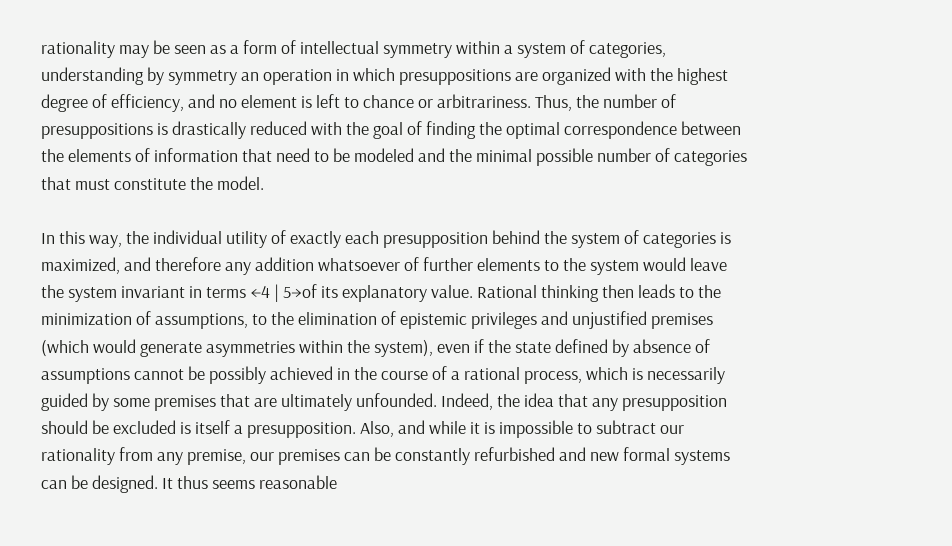rationality may be seen as a form of intellectual symmetry within a system of categories, understanding by symmetry an operation in which presuppositions are organized with the highest degree of efficiency, and no element is left to chance or arbitrariness. Thus, the number of presuppositions is drastically reduced with the goal of finding the optimal correspondence between the elements of information that need to be modeled and the minimal possible number of categories that must constitute the model.

In this way, the individual utility of exactly each presupposition behind the system of categories is maximized, and therefore any addition whatsoever of further elements to the system would leave the system invariant in terms ←4 | 5→of its explanatory value. Rational thinking then leads to the minimization of assumptions, to the elimination of epistemic privileges and unjustified premises (which would generate asymmetries within the system), even if the state defined by absence of assumptions cannot be possibly achieved in the course of a rational process, which is necessarily guided by some premises that are ultimately unfounded. Indeed, the idea that any presupposition should be excluded is itself a presupposition. Also, and while it is impossible to subtract our rationality from any premise, our premises can be constantly refurbished and new formal systems can be designed. It thus seems reasonable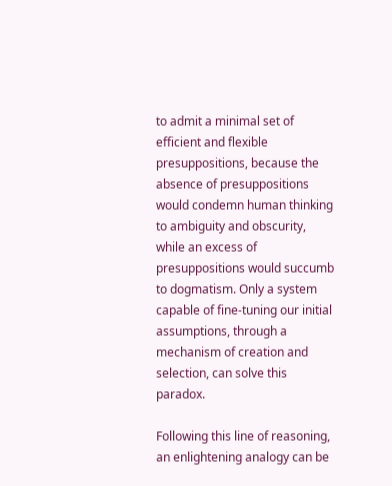to admit a minimal set of efficient and flexible presuppositions, because the absence of presuppositions would condemn human thinking to ambiguity and obscurity, while an excess of presuppositions would succumb to dogmatism. Only a system capable of fine-tuning our initial assumptions, through a mechanism of creation and selection, can solve this paradox.

Following this line of reasoning, an enlightening analogy can be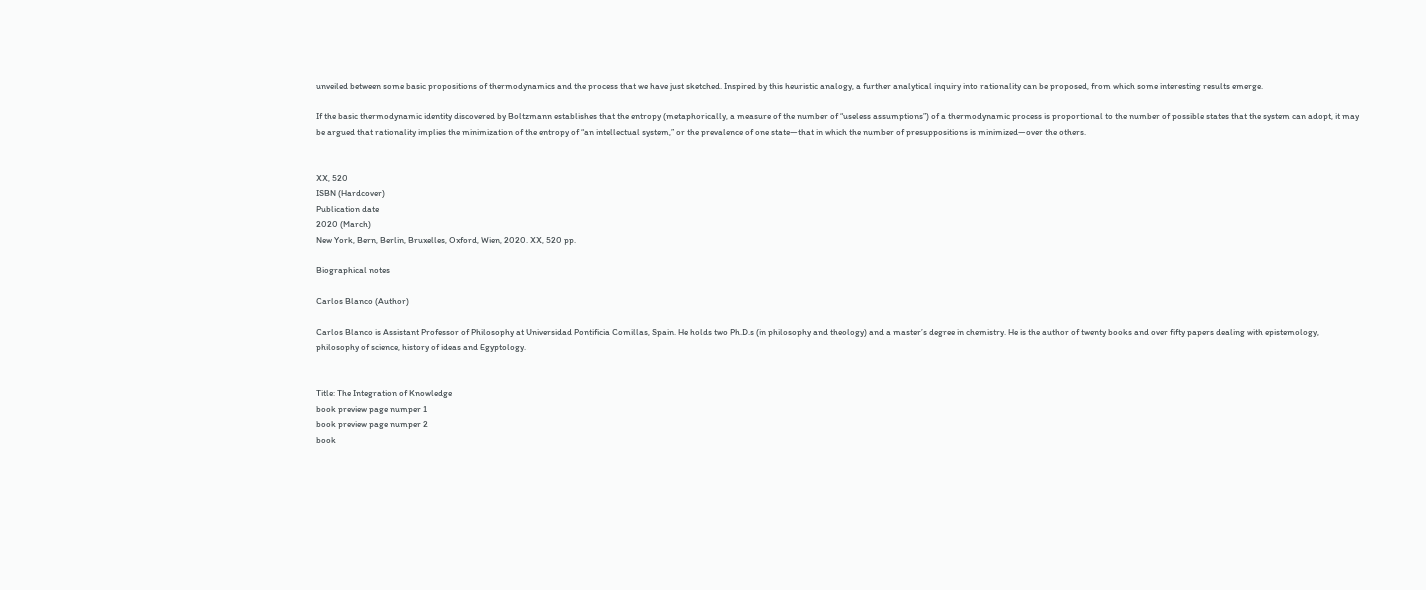unveiled between some basic propositions of thermodynamics and the process that we have just sketched. Inspired by this heuristic analogy, a further analytical inquiry into rationality can be proposed, from which some interesting results emerge.

If the basic thermodynamic identity discovered by Boltzmann establishes that the entropy (metaphorically, a measure of the number of “useless assumptions”) of a thermodynamic process is proportional to the number of possible states that the system can adopt, it may be argued that rationality implies the minimization of the entropy of “an intellectual system,” or the prevalence of one state—that in which the number of presuppositions is minimized—over the others.


XX, 520
ISBN (Hardcover)
Publication date
2020 (March)
New York, Bern, Berlin, Bruxelles, Oxford, Wien, 2020. XX, 520 pp.

Biographical notes

Carlos Blanco (Author)

Carlos Blanco is Assistant Professor of Philosophy at Universidad Pontificia Comillas, Spain. He holds two Ph.D.s (in philosophy and theology) and a master’s degree in chemistry. He is the author of twenty books and over fifty papers dealing with epistemology, philosophy of science, history of ideas and Egyptology.


Title: The Integration of Knowledge
book preview page numper 1
book preview page numper 2
book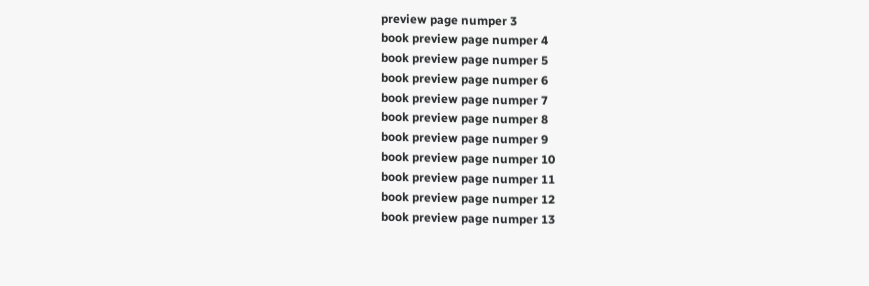preview page numper 3
book preview page numper 4
book preview page numper 5
book preview page numper 6
book preview page numper 7
book preview page numper 8
book preview page numper 9
book preview page numper 10
book preview page numper 11
book preview page numper 12
book preview page numper 13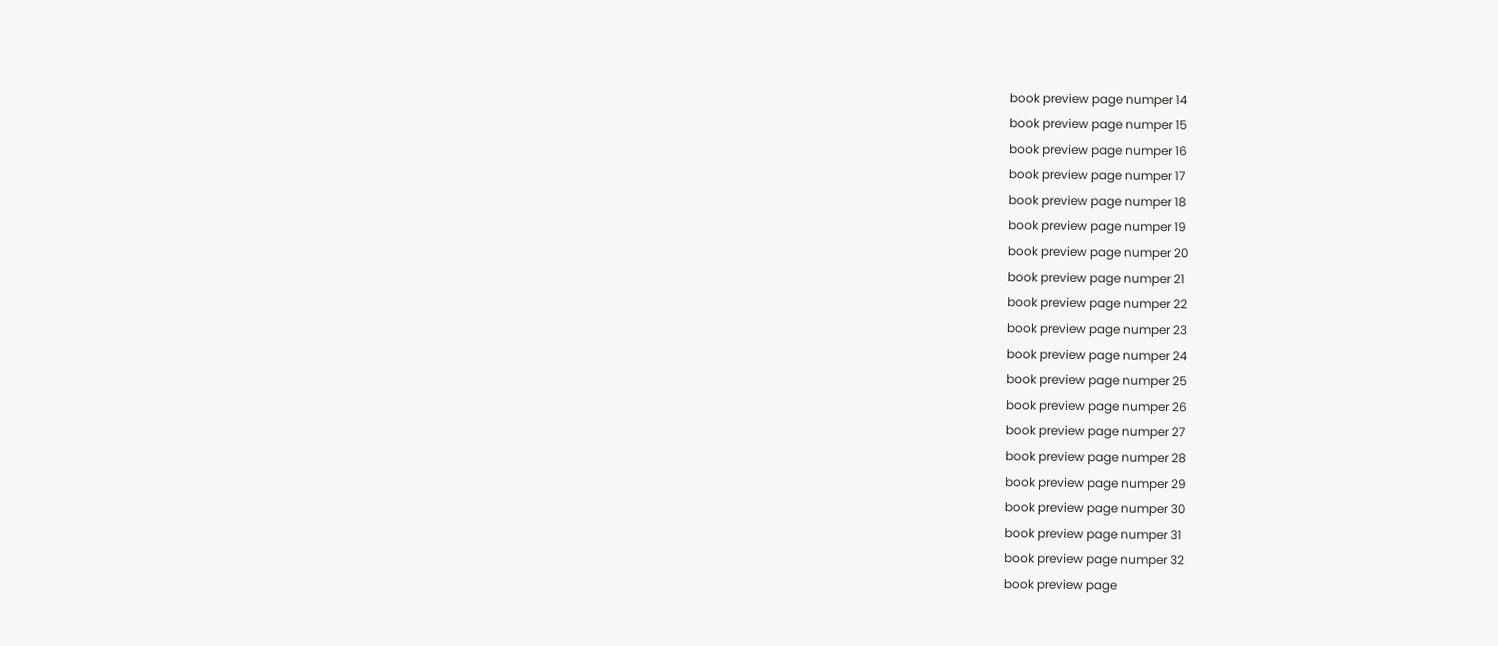book preview page numper 14
book preview page numper 15
book preview page numper 16
book preview page numper 17
book preview page numper 18
book preview page numper 19
book preview page numper 20
book preview page numper 21
book preview page numper 22
book preview page numper 23
book preview page numper 24
book preview page numper 25
book preview page numper 26
book preview page numper 27
book preview page numper 28
book preview page numper 29
book preview page numper 30
book preview page numper 31
book preview page numper 32
book preview page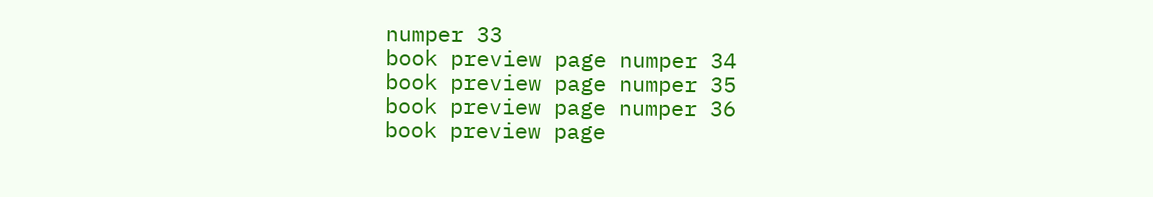numper 33
book preview page numper 34
book preview page numper 35
book preview page numper 36
book preview page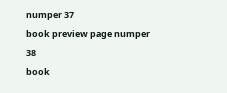numper 37
book preview page numper 38
book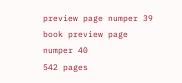preview page numper 39
book preview page numper 40
542 pages